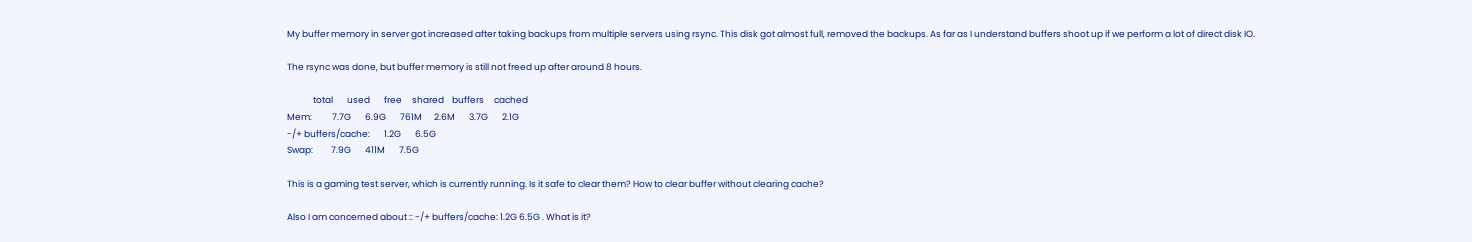My buffer memory in server got increased after taking backups from multiple servers using rsync. This disk got almost full, removed the backups. As far as I understand buffers shoot up if we perform a lot of direct disk IO.

The rsync was done, but buffer memory is still not freed up after around 8 hours.

             total       used       free     shared    buffers     cached
Mem:          7.7G       6.9G       761M      2.6M       3.7G       2.1G
-/+ buffers/cache:       1.2G       6.5G
Swap:         7.9G       411M       7.5G

This is a gaming test server, which is currently running. Is it safe to clear them? How to clear buffer without clearing cache?

Also I am concerned about :: -/+ buffers/cache: 1.2G 6.5G . What is it?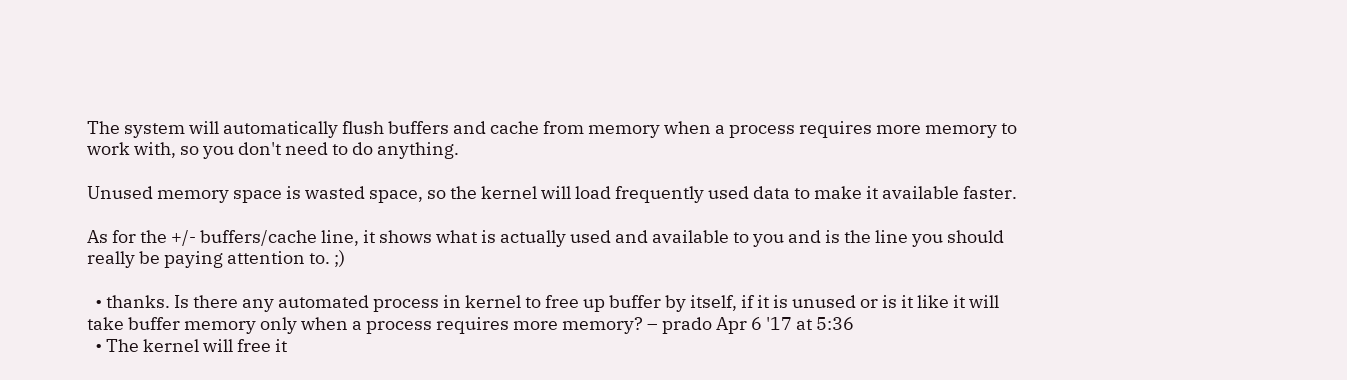The system will automatically flush buffers and cache from memory when a process requires more memory to work with, so you don't need to do anything.

Unused memory space is wasted space, so the kernel will load frequently used data to make it available faster.

As for the +/- buffers/cache line, it shows what is actually used and available to you and is the line you should really be paying attention to. ;)

  • thanks. Is there any automated process in kernel to free up buffer by itself, if it is unused or is it like it will take buffer memory only when a process requires more memory? – prado Apr 6 '17 at 5:36
  • The kernel will free it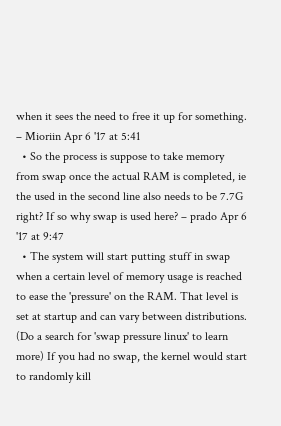when it sees the need to free it up for something. – Mioriin Apr 6 '17 at 5:41
  • So the process is suppose to take memory from swap once the actual RAM is completed, ie the used in the second line also needs to be 7.7G right? If so why swap is used here? – prado Apr 6 '17 at 9:47
  • The system will start putting stuff in swap when a certain level of memory usage is reached to ease the 'pressure' on the RAM. That level is set at startup and can vary between distributions. (Do a search for 'swap pressure linux' to learn more) If you had no swap, the kernel would start to randomly kill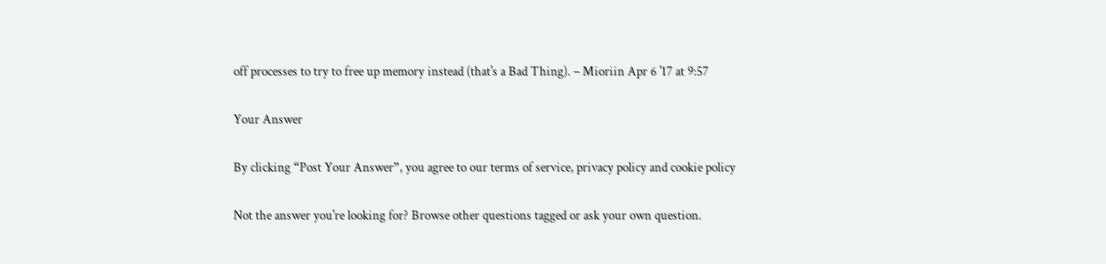off processes to try to free up memory instead (that's a Bad Thing). – Mioriin Apr 6 '17 at 9:57

Your Answer

By clicking “Post Your Answer”, you agree to our terms of service, privacy policy and cookie policy

Not the answer you're looking for? Browse other questions tagged or ask your own question.